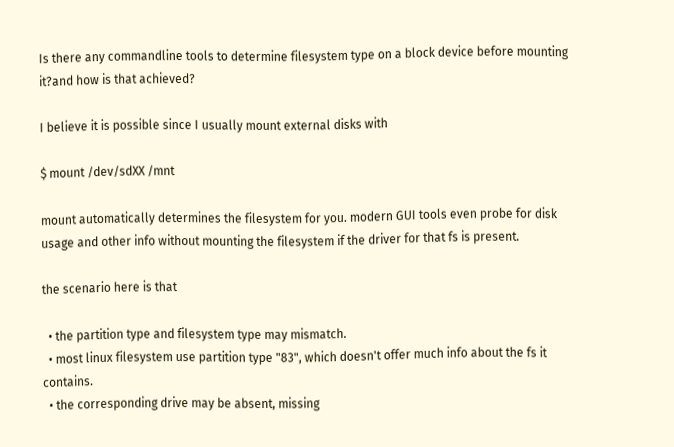Is there any commandline tools to determine filesystem type on a block device before mounting it?and how is that achieved?

I believe it is possible since I usually mount external disks with

$ mount /dev/sdXX /mnt

mount automatically determines the filesystem for you. modern GUI tools even probe for disk usage and other info without mounting the filesystem if the driver for that fs is present.

the scenario here is that

  • the partition type and filesystem type may mismatch.
  • most linux filesystem use partition type "83", which doesn't offer much info about the fs it contains.
  • the corresponding drive may be absent, missing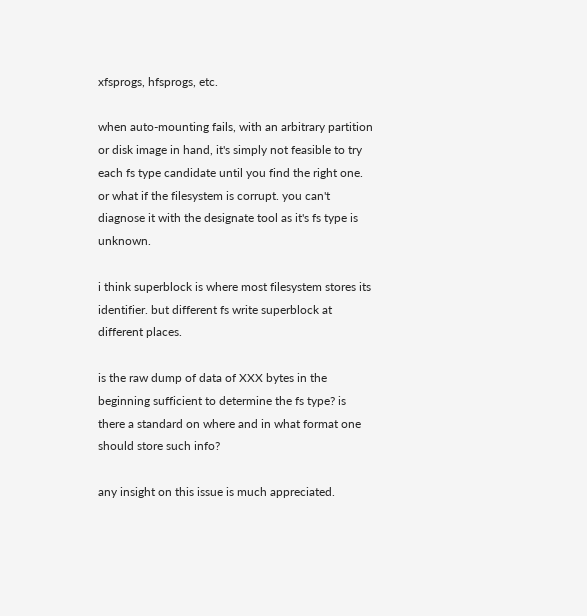xfsprogs, hfsprogs, etc.

when auto-mounting fails, with an arbitrary partition or disk image in hand, it's simply not feasible to try each fs type candidate until you find the right one. or what if the filesystem is corrupt. you can't diagnose it with the designate tool as it's fs type is unknown.

i think superblock is where most filesystem stores its identifier. but different fs write superblock at different places.

is the raw dump of data of XXX bytes in the beginning sufficient to determine the fs type? is there a standard on where and in what format one should store such info?

any insight on this issue is much appreciated.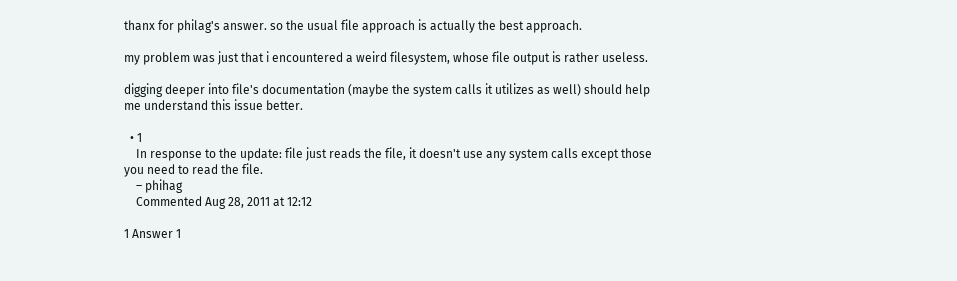thanx for philag's answer. so the usual file approach is actually the best approach.

my problem was just that i encountered a weird filesystem, whose file output is rather useless.

digging deeper into file's documentation (maybe the system calls it utilizes as well) should help me understand this issue better.

  • 1
    In response to the update: file just reads the file, it doesn't use any system calls except those you need to read the file.
    – phihag
    Commented Aug 28, 2011 at 12:12

1 Answer 1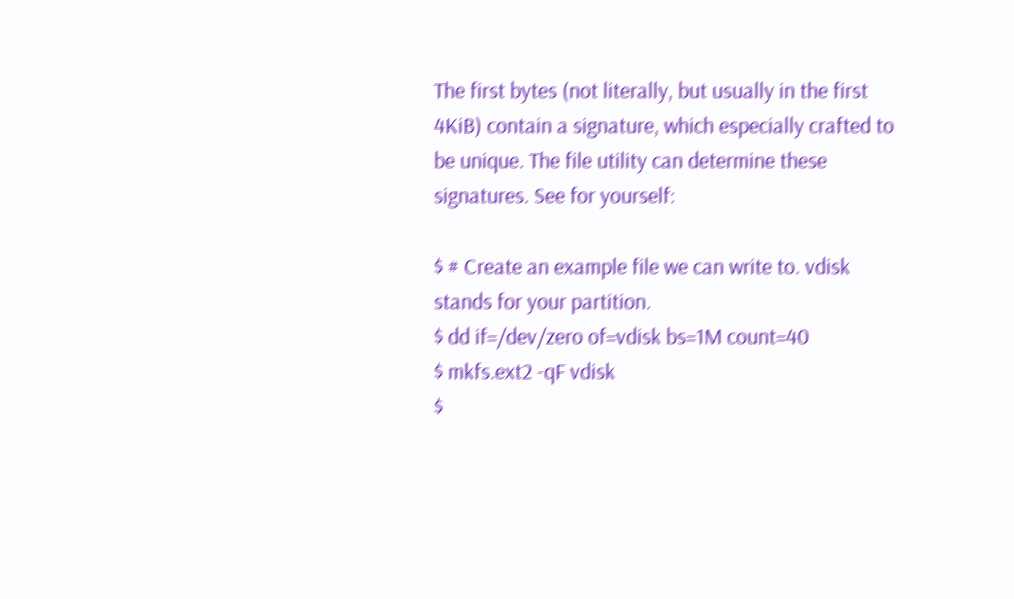The first bytes (not literally, but usually in the first 4KiB) contain a signature, which especially crafted to be unique. The file utility can determine these signatures. See for yourself:

$ # Create an example file we can write to. vdisk stands for your partition.
$ dd if=/dev/zero of=vdisk bs=1M count=40
$ mkfs.ext2 -qF vdisk
$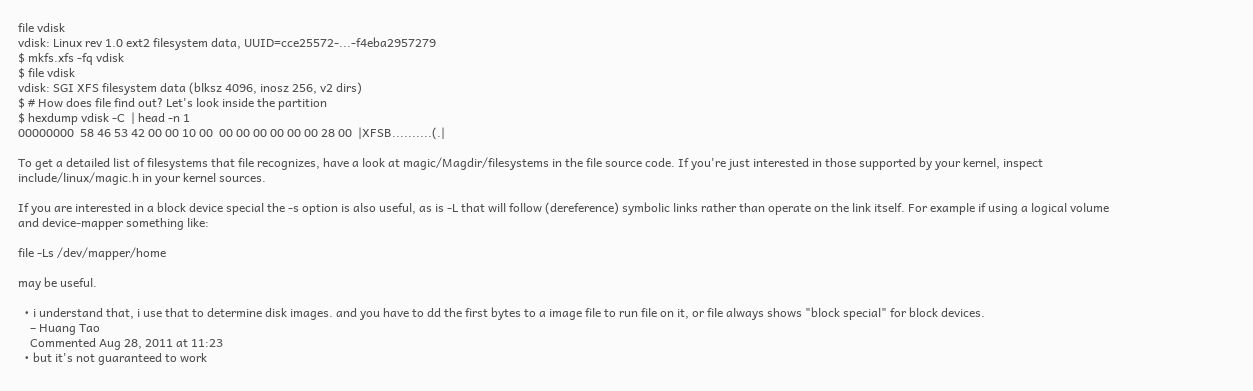file vdisk
vdisk: Linux rev 1.0 ext2 filesystem data, UUID=cce25572-...-f4eba2957279
$ mkfs.xfs -fq vdisk
$ file vdisk
vdisk: SGI XFS filesystem data (blksz 4096, inosz 256, v2 dirs)
$ # How does file find out? Let's look inside the partition
$ hexdump vdisk -C  | head -n 1
00000000  58 46 53 42 00 00 10 00  00 00 00 00 00 00 28 00  |XFSB..........(.|

To get a detailed list of filesystems that file recognizes, have a look at magic/Magdir/filesystems in the file source code. If you're just interested in those supported by your kernel, inspect include/linux/magic.h in your kernel sources.

If you are interested in a block device special the -s option is also useful, as is -L that will follow (dereference) symbolic links rather than operate on the link itself. For example if using a logical volume and device-mapper something like:

file -Ls /dev/mapper/home

may be useful.

  • i understand that, i use that to determine disk images. and you have to dd the first bytes to a image file to run file on it, or file always shows "block special" for block devices.
    – Huang Tao
    Commented Aug 28, 2011 at 11:23
  • but it's not guaranteed to work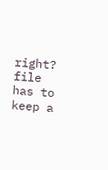right? file has to keep a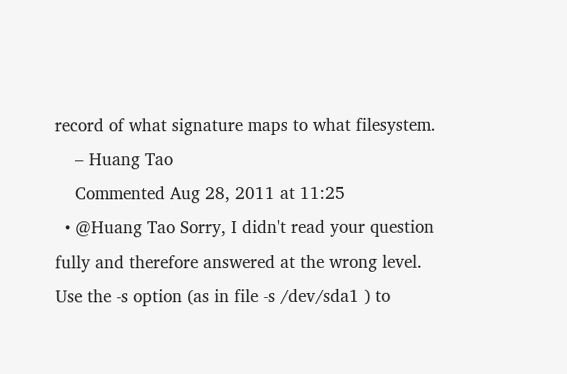record of what signature maps to what filesystem.
    – Huang Tao
    Commented Aug 28, 2011 at 11:25
  • @Huang Tao Sorry, I didn't read your question fully and therefore answered at the wrong level. Use the -s option (as in file -s /dev/sda1 ) to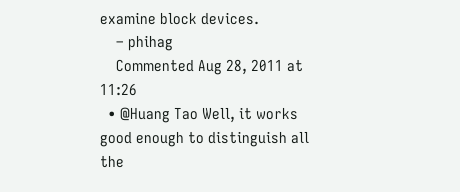examine block devices.
    – phihag
    Commented Aug 28, 2011 at 11:26
  • @Huang Tao Well, it works good enough to distinguish all the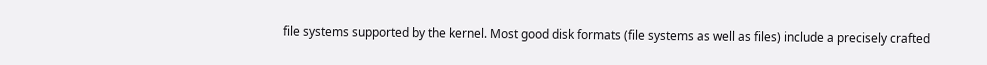file systems supported by the kernel. Most good disk formats (file systems as well as files) include a precisely crafted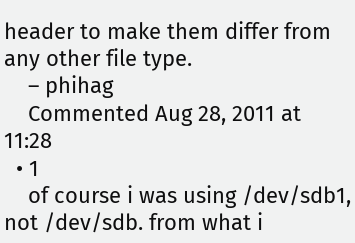header to make them differ from any other file type.
    – phihag
    Commented Aug 28, 2011 at 11:28
  • 1
    of course i was using /dev/sdb1, not /dev/sdb. from what i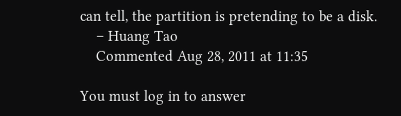can tell, the partition is pretending to be a disk.
    – Huang Tao
    Commented Aug 28, 2011 at 11:35

You must log in to answer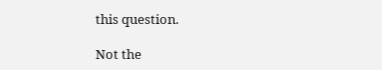this question.

Not the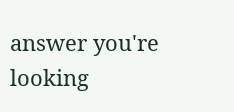answer you're looking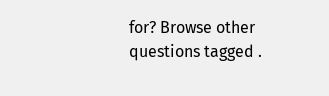for? Browse other questions tagged .